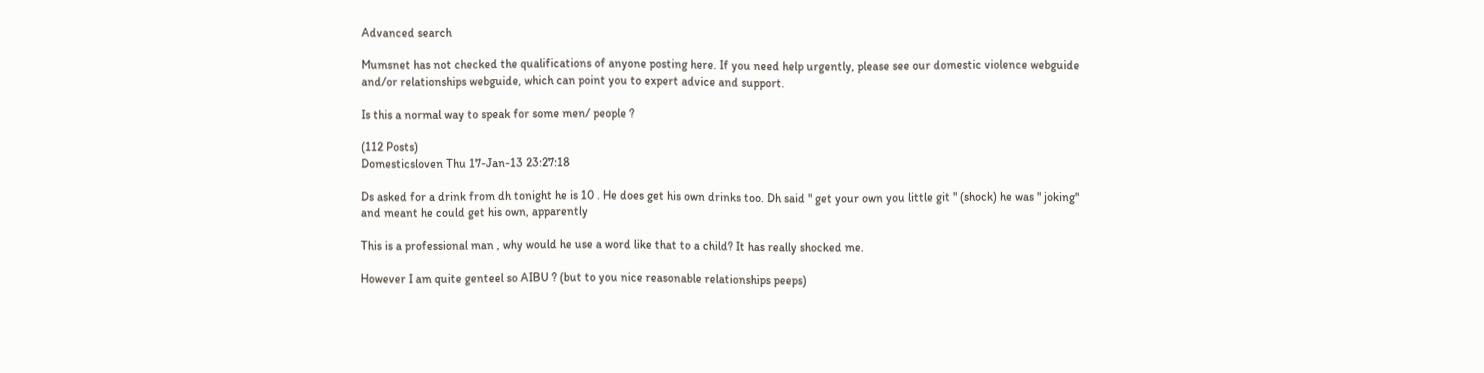Advanced search

Mumsnet has not checked the qualifications of anyone posting here. If you need help urgently, please see our domestic violence webguide and/or relationships webguide, which can point you to expert advice and support.

Is this a normal way to speak for some men/ people ?

(112 Posts)
Domesticsloven Thu 17-Jan-13 23:27:18

Ds asked for a drink from dh tonight he is 10 . He does get his own drinks too. Dh said " get your own you little git " (shock) he was " joking" and meant he could get his own, apparently

This is a professional man , why would he use a word like that to a child? It has really shocked me.

However I am quite genteel so AIBU ? (but to you nice reasonable relationships peeps)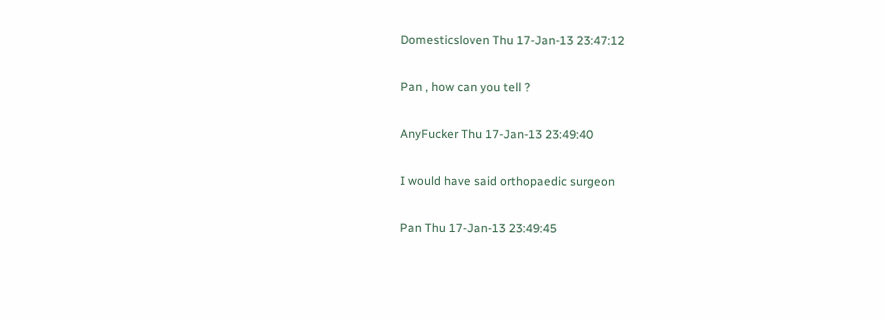Domesticsloven Thu 17-Jan-13 23:47:12

Pan , how can you tell ?

AnyFucker Thu 17-Jan-13 23:49:40

I would have said orthopaedic surgeon

Pan Thu 17-Jan-13 23:49:45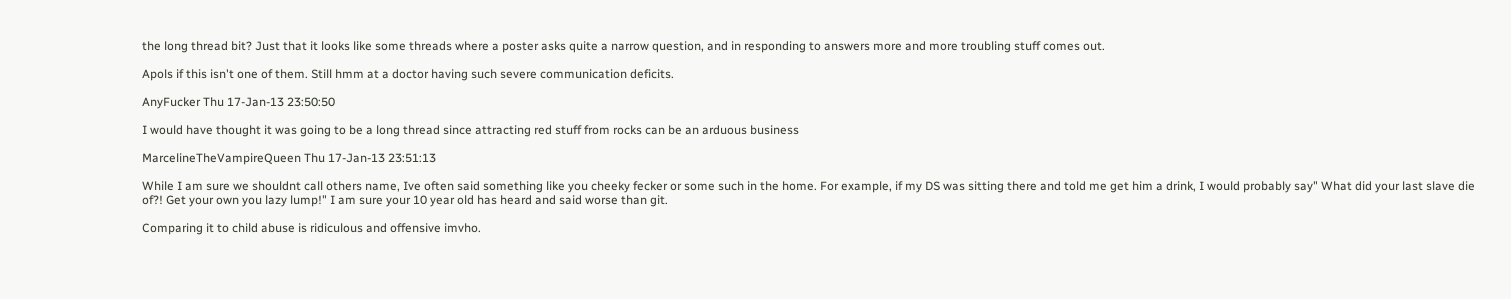the long thread bit? Just that it looks like some threads where a poster asks quite a narrow question, and in responding to answers more and more troubling stuff comes out.

Apols if this isn't one of them. Still hmm at a doctor having such severe communication deficits.

AnyFucker Thu 17-Jan-13 23:50:50

I would have thought it was going to be a long thread since attracting red stuff from rocks can be an arduous business

MarcelineTheVampireQueen Thu 17-Jan-13 23:51:13

While I am sure we shouldnt call others name, Ive often said something like you cheeky fecker or some such in the home. For example, if my DS was sitting there and told me get him a drink, I would probably say" What did your last slave die of?! Get your own you lazy lump!" I am sure your 10 year old has heard and said worse than git.

Comparing it to child abuse is ridiculous and offensive imvho.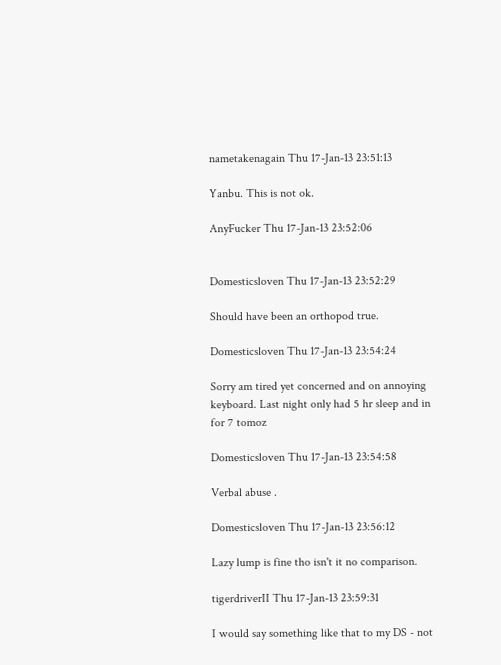nametakenagain Thu 17-Jan-13 23:51:13

Yanbu. This is not ok.

AnyFucker Thu 17-Jan-13 23:52:06


Domesticsloven Thu 17-Jan-13 23:52:29

Should have been an orthopod true.

Domesticsloven Thu 17-Jan-13 23:54:24

Sorry am tired yet concerned and on annoying keyboard. Last night only had 5 hr sleep and in for 7 tomoz

Domesticsloven Thu 17-Jan-13 23:54:58

Verbal abuse .

Domesticsloven Thu 17-Jan-13 23:56:12

Lazy lump is fine tho isn't it no comparison.

tigerdriverII Thu 17-Jan-13 23:59:31

I would say something like that to my DS - not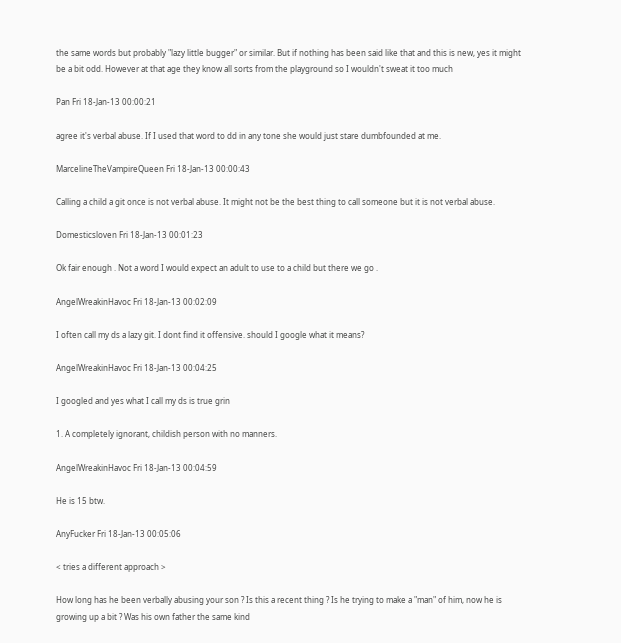the same words but probably "lazy little bugger" or similar. But if nothing has been said like that and this is new, yes it might be a bit odd. However at that age they know all sorts from the playground so I wouldn't sweat it too much

Pan Fri 18-Jan-13 00:00:21

agree it's verbal abuse. If I used that word to dd in any tone she would just stare dumbfounded at me.

MarcelineTheVampireQueen Fri 18-Jan-13 00:00:43

Calling a child a git once is not verbal abuse. It might not be the best thing to call someone but it is not verbal abuse.

Domesticsloven Fri 18-Jan-13 00:01:23

Ok fair enough . Not a word I would expect an adult to use to a child but there we go .

AngelWreakinHavoc Fri 18-Jan-13 00:02:09

I often call my ds a lazy git. I dont find it offensive. should I google what it means?

AngelWreakinHavoc Fri 18-Jan-13 00:04:25

I googled and yes what I call my ds is true grin

1. A completely ignorant, childish person with no manners.

AngelWreakinHavoc Fri 18-Jan-13 00:04:59

He is 15 btw.

AnyFucker Fri 18-Jan-13 00:05:06

< tries a different approach >

How long has he been verbally abusing your son ? Is this a recent thing ? Is he trying to make a "man" of him, now he is growing up a bit ? Was his own father the same kind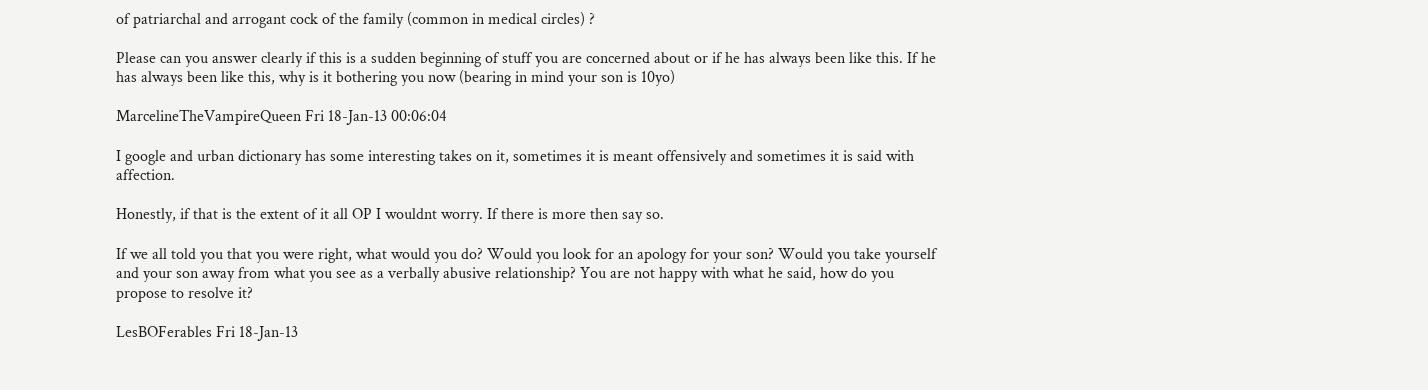of patriarchal and arrogant cock of the family (common in medical circles) ?

Please can you answer clearly if this is a sudden beginning of stuff you are concerned about or if he has always been like this. If he has always been like this, why is it bothering you now (bearing in mind your son is 10yo)

MarcelineTheVampireQueen Fri 18-Jan-13 00:06:04

I google and urban dictionary has some interesting takes on it, sometimes it is meant offensively and sometimes it is said with affection.

Honestly, if that is the extent of it all OP I wouldnt worry. If there is more then say so.

If we all told you that you were right, what would you do? Would you look for an apology for your son? Would you take yourself and your son away from what you see as a verbally abusive relationship? You are not happy with what he said, how do you propose to resolve it?

LesBOFerables Fri 18-Jan-13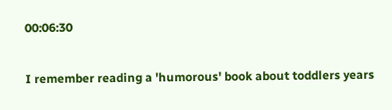00:06:30

I remember reading a 'humorous' book about toddlers years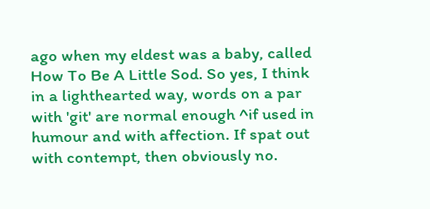ago when my eldest was a baby, called How To Be A Little Sod. So yes, I think in a lighthearted way, words on a par with 'git' are normal enough ^if used in humour and with affection. If spat out with contempt, then obviously no.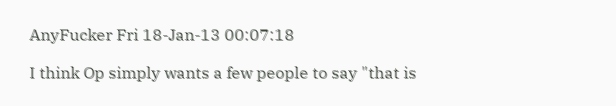AnyFucker Fri 18-Jan-13 00:07:18

I think Op simply wants a few people to say "that is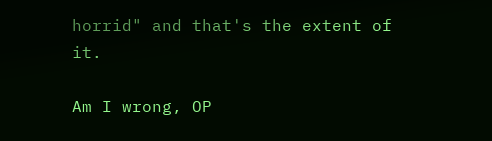horrid" and that's the extent of it.

Am I wrong, OP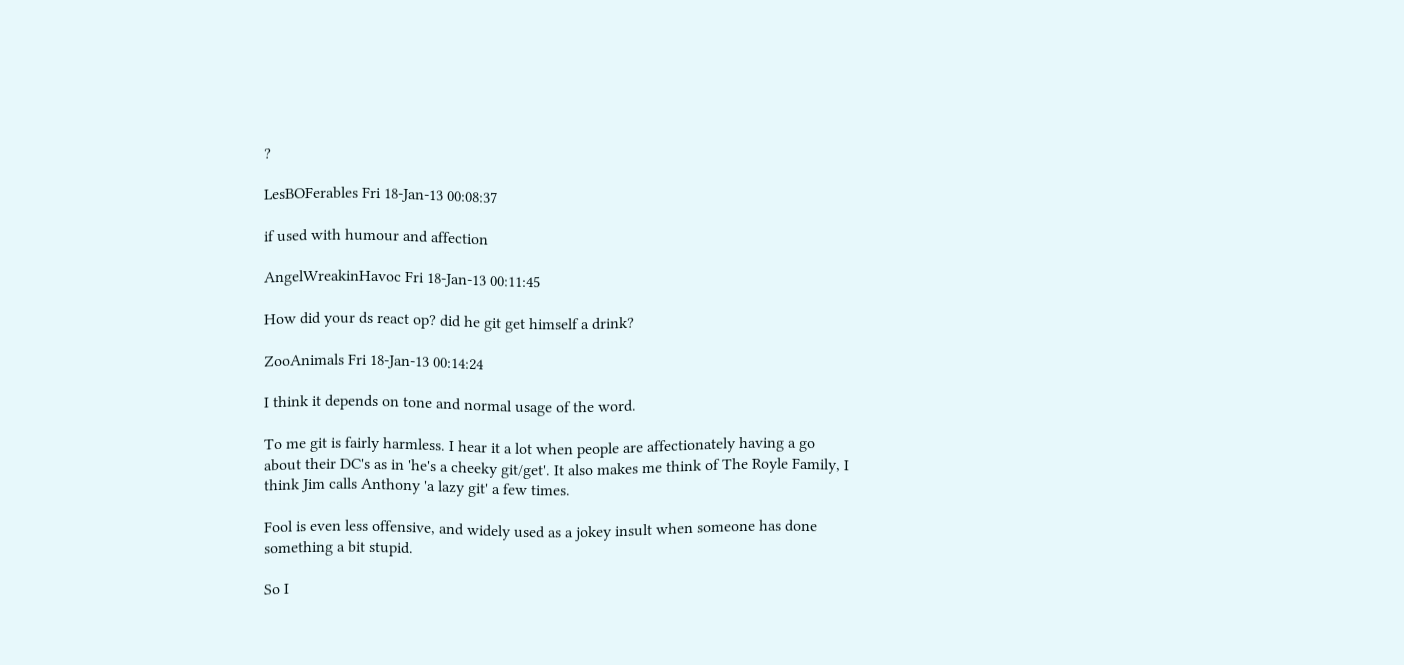?

LesBOFerables Fri 18-Jan-13 00:08:37

if used with humour and affection

AngelWreakinHavoc Fri 18-Jan-13 00:11:45

How did your ds react op? did he git get himself a drink?

ZooAnimals Fri 18-Jan-13 00:14:24

I think it depends on tone and normal usage of the word.

To me git is fairly harmless. I hear it a lot when people are affectionately having a go about their DC's as in 'he's a cheeky git/get'. It also makes me think of The Royle Family, I think Jim calls Anthony 'a lazy git' a few times.

Fool is even less offensive, and widely used as a jokey insult when someone has done something a bit stupid.

So I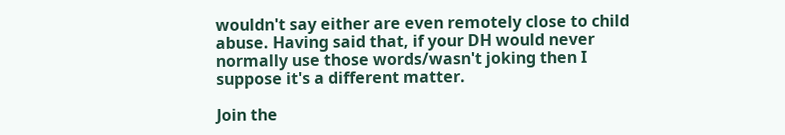wouldn't say either are even remotely close to child abuse. Having said that, if your DH would never normally use those words/wasn't joking then I suppose it's a different matter.

Join the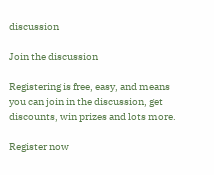discussion

Join the discussion

Registering is free, easy, and means you can join in the discussion, get discounts, win prizes and lots more.

Register now